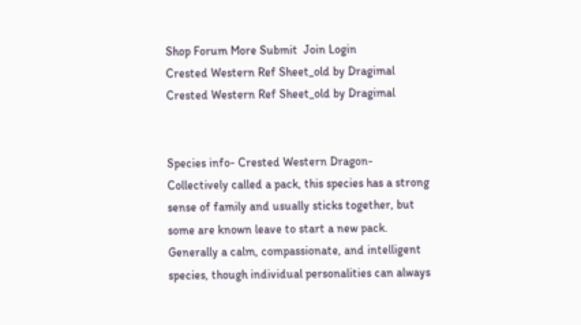Shop Forum More Submit  Join Login
Crested Western Ref Sheet_old by Dragimal Crested Western Ref Sheet_old by Dragimal


Species info- Crested Western Dragon-
Collectively called a pack, this species has a strong sense of family and usually sticks together, but some are known leave to start a new pack. Generally a calm, compassionate, and intelligent species, though individual personalities can always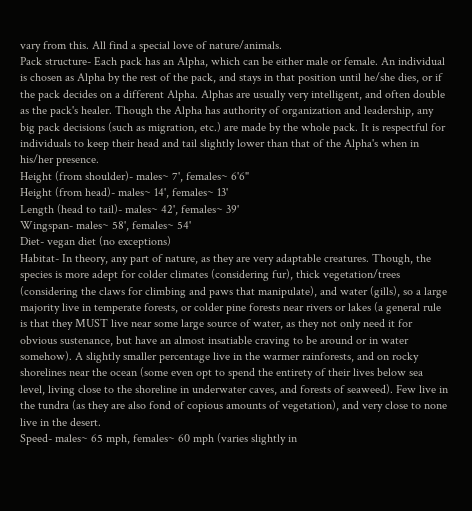vary from this. All find a special love of nature/animals.
Pack structure- Each pack has an Alpha, which can be either male or female. An individual is chosen as Alpha by the rest of the pack, and stays in that position until he/she dies, or if the pack decides on a different Alpha. Alphas are usually very intelligent, and often double as the pack's healer. Though the Alpha has authority of organization and leadership, any big pack decisions (such as migration, etc.) are made by the whole pack. It is respectful for individuals to keep their head and tail slightly lower than that of the Alpha's when in his/her presence.
Height (from shoulder)- males~ 7', females~ 6'6"
Height (from head)- males~ 14', females~ 13'
Length (head to tail)- males~ 42', females~ 39'
Wingspan- males~ 58', females~ 54'
Diet- vegan diet (no exceptions)
Habitat- In theory, any part of nature, as they are very adaptable creatures. Though, the species is more adept for colder climates (considering fur), thick vegetation/trees (considering the claws for climbing and paws that manipulate), and water (gills), so a large majority live in temperate forests, or colder pine forests near rivers or lakes (a general rule is that they MUST live near some large source of water, as they not only need it for obvious sustenance, but have an almost insatiable craving to be around or in water somehow). A slightly smaller percentage live in the warmer rainforests, and on rocky shorelines near the ocean (some even opt to spend the entirety of their lives below sea level, living close to the shoreline in underwater caves, and forests of seaweed). Few live in the tundra (as they are also fond of copious amounts of vegetation), and very close to none live in the desert.
Speed- males~ 65 mph, females~ 60 mph (varies slightly in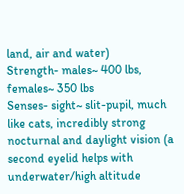land, air and water)
Strength- males~ 400 lbs, females~ 350 lbs
Senses- sight~ slit-pupil, much like cats, incredibly strong nocturnal and daylight vision (a second eyelid helps with underwater/high altitude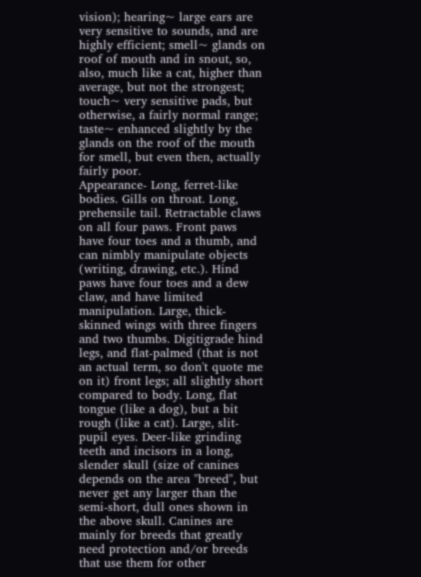vision); hearing~ large ears are very sensitive to sounds, and are highly efficient; smell~ glands on roof of mouth and in snout, so, also, much like a cat, higher than average, but not the strongest; touch~ very sensitive pads, but otherwise, a fairly normal range; taste~ enhanced slightly by the glands on the roof of the mouth for smell, but even then, actually fairly poor.
Appearance- Long, ferret-like bodies. Gills on throat. Long, prehensile tail. Retractable claws on all four paws. Front paws have four toes and a thumb, and can nimbly manipulate objects (writing, drawing, etc.). Hind paws have four toes and a dew claw, and have limited manipulation. Large, thick-skinned wings with three fingers and two thumbs. Digitigrade hind legs, and flat-palmed (that is not an actual term, so don't quote me on it) front legs; all slightly short compared to body. Long, flat tongue (like a dog), but a bit rough (like a cat). Large, slit-pupil eyes. Deer-like grinding teeth and incisors in a long, slender skull (size of canines depends on the area "breed", but never get any larger than the semi-short, dull ones shown in the above skull. Canines are mainly for breeds that greatly need protection and/or breeds that use them for other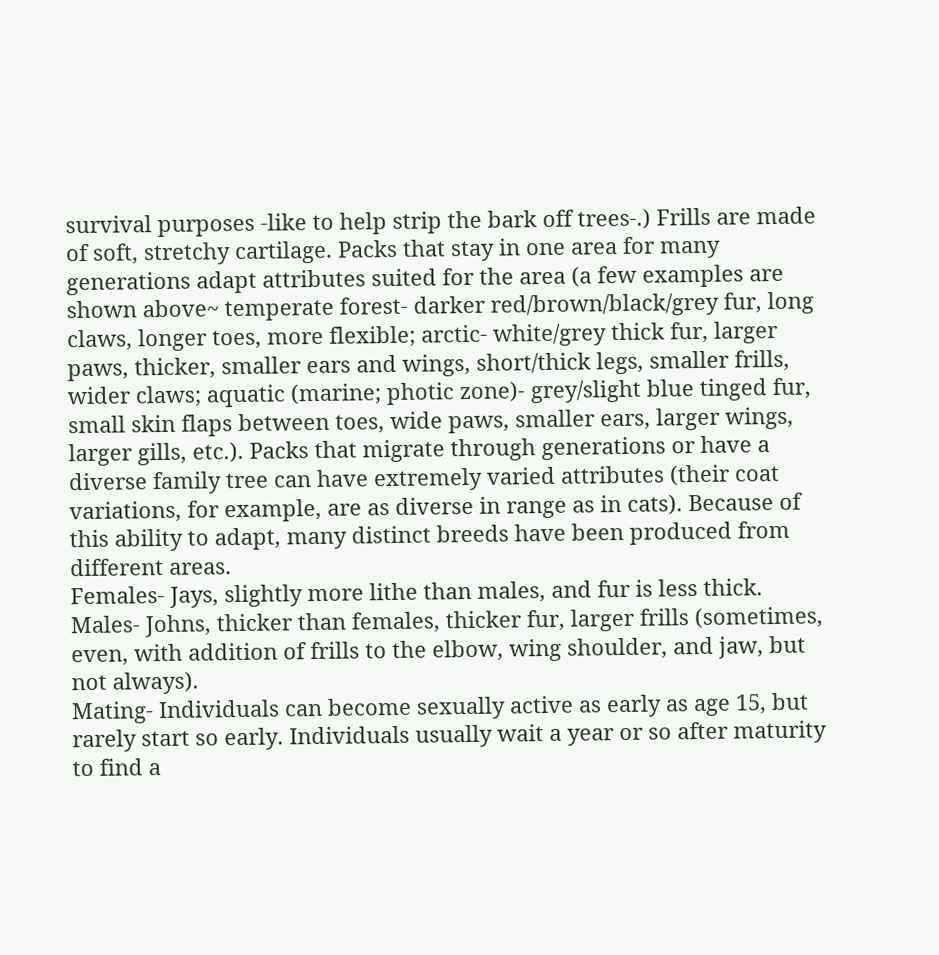survival purposes -like to help strip the bark off trees-.) Frills are made of soft, stretchy cartilage. Packs that stay in one area for many generations adapt attributes suited for the area (a few examples are shown above~ temperate forest- darker red/brown/black/grey fur, long claws, longer toes, more flexible; arctic- white/grey thick fur, larger paws, thicker, smaller ears and wings, short/thick legs, smaller frills, wider claws; aquatic (marine; photic zone)- grey/slight blue tinged fur, small skin flaps between toes, wide paws, smaller ears, larger wings, larger gills, etc.). Packs that migrate through generations or have a diverse family tree can have extremely varied attributes (their coat variations, for example, are as diverse in range as in cats). Because of this ability to adapt, many distinct breeds have been produced from different areas.
Females- Jays, slightly more lithe than males, and fur is less thick.
Males- Johns, thicker than females, thicker fur, larger frills (sometimes, even, with addition of frills to the elbow, wing shoulder, and jaw, but not always).
Mating- Individuals can become sexually active as early as age 15, but rarely start so early. Individuals usually wait a year or so after maturity to find a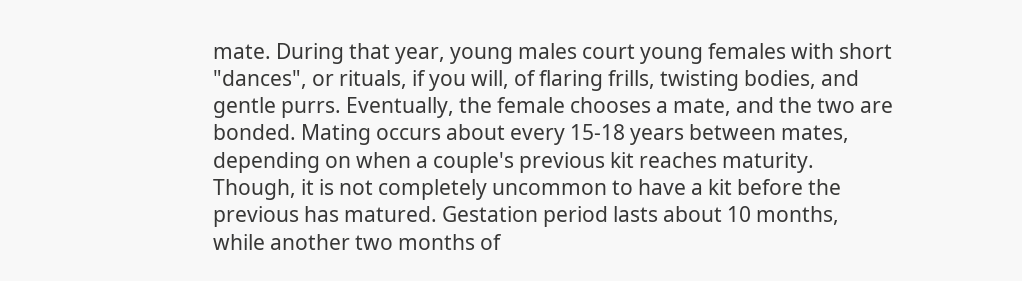mate. During that year, young males court young females with short "dances", or rituals, if you will, of flaring frills, twisting bodies, and gentle purrs. Eventually, the female chooses a mate, and the two are bonded. Mating occurs about every 15-18 years between mates, depending on when a couple's previous kit reaches maturity. Though, it is not completely uncommon to have a kit before the previous has matured. Gestation period lasts about 10 months, while another two months of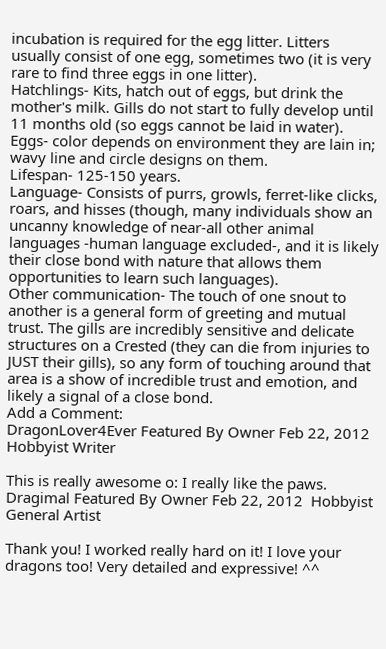incubation is required for the egg litter. Litters usually consist of one egg, sometimes two (it is very rare to find three eggs in one litter).
Hatchlings- Kits, hatch out of eggs, but drink the mother's milk. Gills do not start to fully develop until 11 months old (so eggs cannot be laid in water).
Eggs- color depends on environment they are lain in; wavy line and circle designs on them.
Lifespan- 125-150 years.
Language- Consists of purrs, growls, ferret-like clicks, roars, and hisses (though, many individuals show an uncanny knowledge of near-all other animal languages -human language excluded-, and it is likely their close bond with nature that allows them opportunities to learn such languages).
Other communication- The touch of one snout to another is a general form of greeting and mutual trust. The gills are incredibly sensitive and delicate structures on a Crested (they can die from injuries to JUST their gills), so any form of touching around that area is a show of incredible trust and emotion, and likely a signal of a close bond.
Add a Comment:
DragonLover4Ever Featured By Owner Feb 22, 2012  Hobbyist Writer

This is really awesome o: I really like the paws.
Dragimal Featured By Owner Feb 22, 2012  Hobbyist General Artist

Thank you! I worked really hard on it! I love your dragons too! Very detailed and expressive! ^^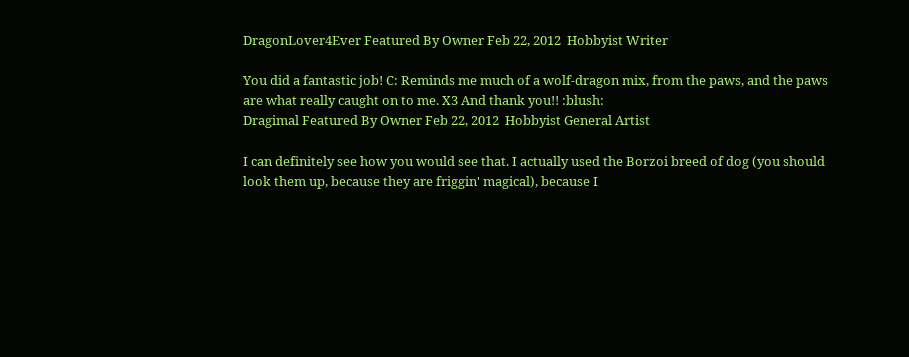DragonLover4Ever Featured By Owner Feb 22, 2012  Hobbyist Writer

You did a fantastic job! C: Reminds me much of a wolf-dragon mix, from the paws, and the paws are what really caught on to me. X3 And thank you!! :blush:
Dragimal Featured By Owner Feb 22, 2012  Hobbyist General Artist

I can definitely see how you would see that. I actually used the Borzoi breed of dog (you should look them up, because they are friggin' magical), because I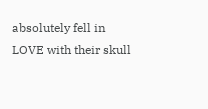absolutely fell in LOVE with their skull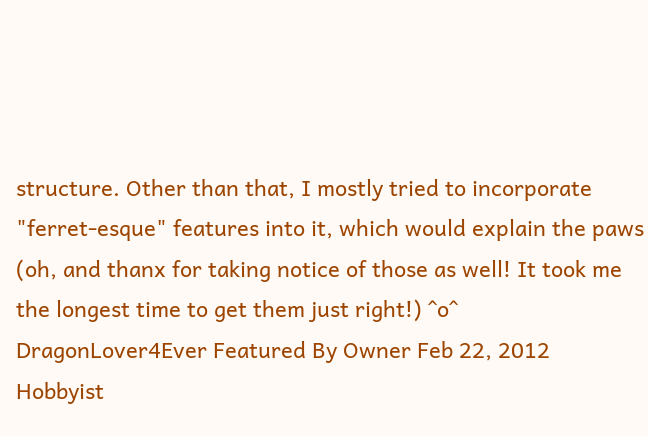structure. Other than that, I mostly tried to incorporate "ferret-esque" features into it, which would explain the paws (oh, and thanx for taking notice of those as well! It took me the longest time to get them just right!) ^o^
DragonLover4Ever Featured By Owner Feb 22, 2012  Hobbyist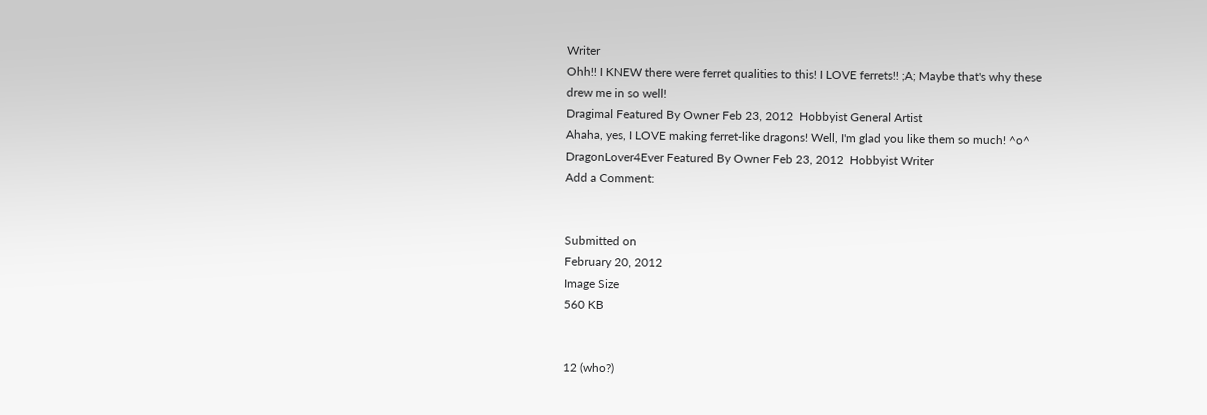Writer
Ohh!! I KNEW there were ferret qualities to this! I LOVE ferrets!! ;A; Maybe that's why these drew me in so well!
Dragimal Featured By Owner Feb 23, 2012  Hobbyist General Artist
Ahaha, yes, I LOVE making ferret-like dragons! Well, I'm glad you like them so much! ^o^
DragonLover4Ever Featured By Owner Feb 23, 2012  Hobbyist Writer
Add a Comment:


Submitted on
February 20, 2012
Image Size
560 KB


12 (who?)